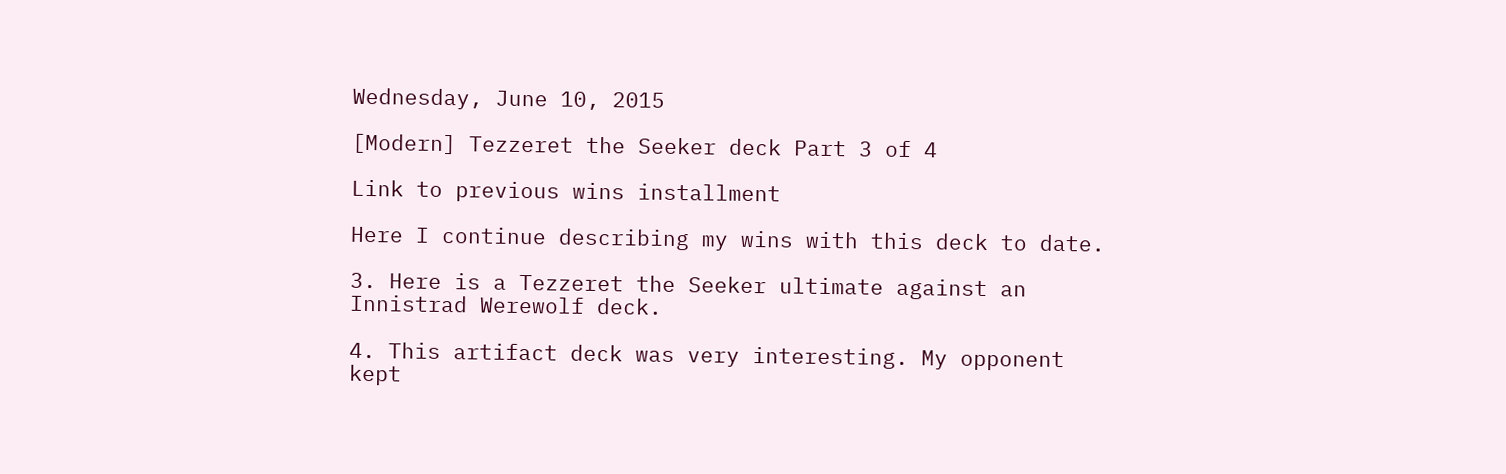Wednesday, June 10, 2015

[Modern] Tezzeret the Seeker deck Part 3 of 4

Link to previous wins installment

Here I continue describing my wins with this deck to date.

3. Here is a Tezzeret the Seeker ultimate against an Innistrad Werewolf deck.

4. This artifact deck was very interesting. My opponent kept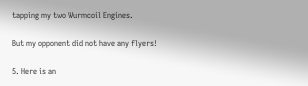tapping my two Wurmcoil Engines.

But my opponent did not have any flyers!

5. Here is an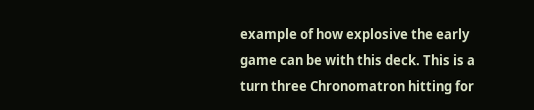example of how explosive the early game can be with this deck. This is a turn three Chronomatron hitting for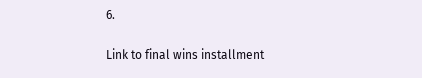6.

Link to final wins installment